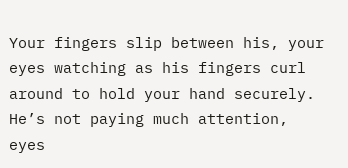Your fingers slip between his, your eyes watching as his fingers curl around to hold your hand securely. He’s not paying much attention, eyes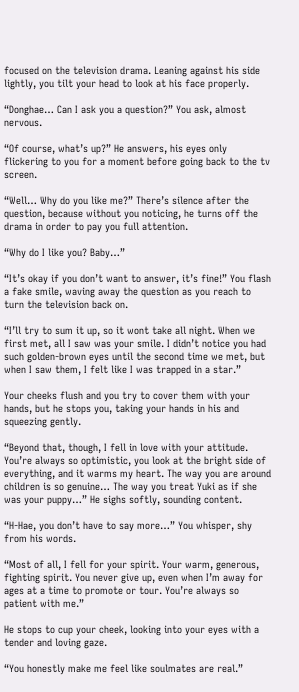focused on the television drama. Leaning against his side lightly, you tilt your head to look at his face properly.

“Donghae… Can I ask you a question?” You ask, almost nervous.

“Of course, what’s up?” He answers, his eyes only flickering to you for a moment before going back to the tv screen.

“Well… Why do you like me?” There’s silence after the question, because without you noticing, he turns off the drama in order to pay you full attention.

“Why do I like you? Baby…”

“It’s okay if you don’t want to answer, it’s fine!” You flash a fake smile, waving away the question as you reach to turn the television back on.

“I’ll try to sum it up, so it wont take all night. When we first met, all I saw was your smile. I didn’t notice you had such golden-brown eyes until the second time we met, but when I saw them, I felt like I was trapped in a star.”

Your cheeks flush and you try to cover them with your hands, but he stops you, taking your hands in his and squeezing gently.

“Beyond that, though, I fell in love with your attitude. You’re always so optimistic, you look at the bright side of everything, and it warms my heart. The way you are around children is so genuine… The way you treat Yuki as if she was your puppy…” He sighs softly, sounding content.

“H-Hae, you don’t have to say more…” You whisper, shy from his words.

“Most of all, I fell for your spirit. Your warm, generous, fighting spirit. You never give up, even when I’m away for ages at a time to promote or tour. You’re always so patient with me.”

He stops to cup your cheek, looking into your eyes with a tender and loving gaze.

“You honestly make me feel like soulmates are real.”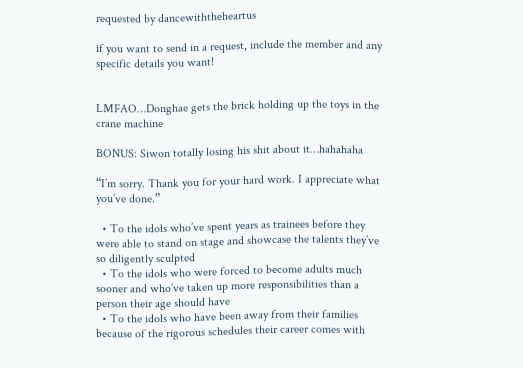requested by dancewiththeheartus

if you want to send in a request, include the member and any specific details you want!


LMFAO…Donghae gets the brick holding up the toys in the crane machine

BONUS: Siwon totally losing his shit about it…hahahaha

“I’m sorry. Thank you for your hard work. I appreciate what you’ve done.”

  • To the idols who’ve spent years as trainees before they were able to stand on stage and showcase the talents they’ve so diligently sculpted
  • To the idols who were forced to become adults much sooner and who’ve taken up more responsibilities than a person their age should have
  • To the idols who have been away from their families because of the rigorous schedules their career comes with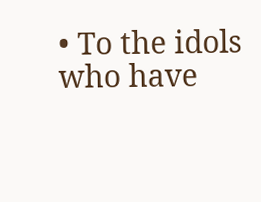• To the idols who have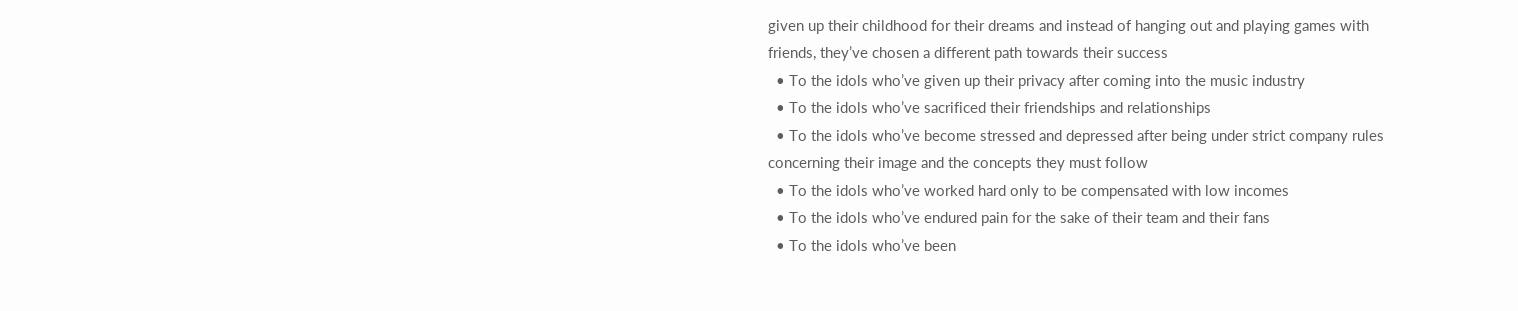given up their childhood for their dreams and instead of hanging out and playing games with friends, they’ve chosen a different path towards their success
  • To the idols who’ve given up their privacy after coming into the music industry
  • To the idols who’ve sacrificed their friendships and relationships
  • To the idols who’ve become stressed and depressed after being under strict company rules concerning their image and the concepts they must follow
  • To the idols who’ve worked hard only to be compensated with low incomes
  • To the idols who’ve endured pain for the sake of their team and their fans
  • To the idols who’ve been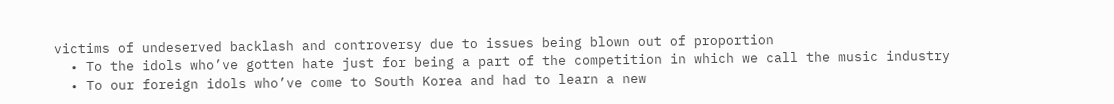victims of undeserved backlash and controversy due to issues being blown out of proportion
  • To the idols who’ve gotten hate just for being a part of the competition in which we call the music industry
  • To our foreign idols who’ve come to South Korea and had to learn a new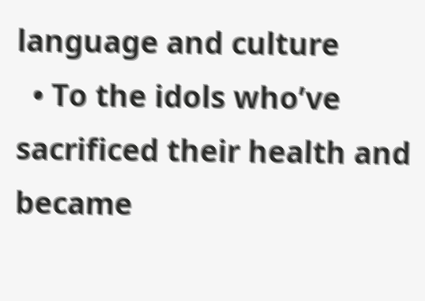language and culture
  • To the idols who’ve sacrificed their health and became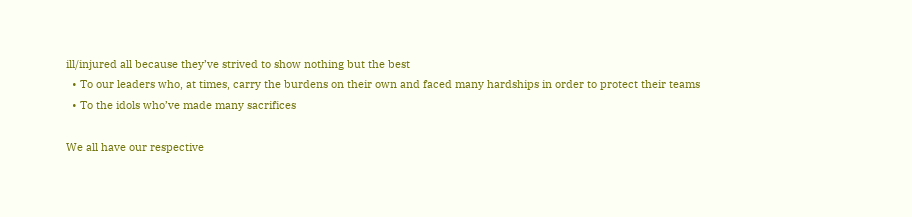ill/injured all because they’ve strived to show nothing but the best
  • To our leaders who, at times, carry the burdens on their own and faced many hardships in order to protect their teams
  • To the idols who’ve made many sacrifices

We all have our respective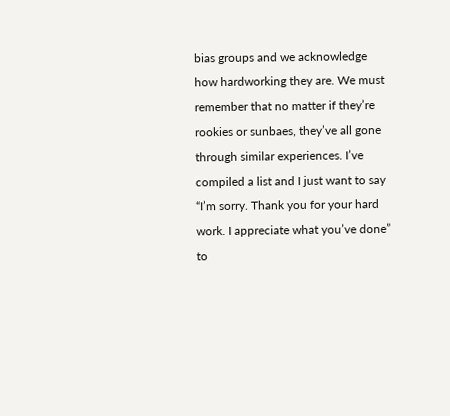bias groups and we acknowledge how hardworking they are. We must remember that no matter if they’re rookies or sunbaes, they’ve all gone through similar experiences. I’ve compiled a list and I just want to say “I’m sorry. Thank you for your hard work. I appreciate what you’ve done” to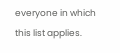everyone in which this list applies.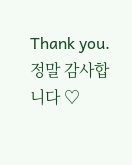Thank you. 정말 감사합니다 ♡